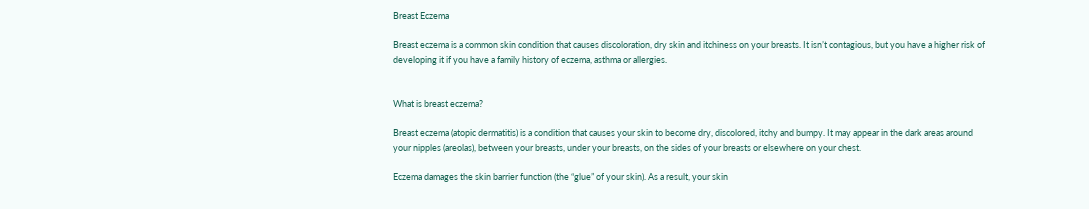Breast Eczema

Breast eczema is a common skin condition that causes discoloration, dry skin and itchiness on your breasts. It isn’t contagious, but you have a higher risk of developing it if you have a family history of eczema, asthma or allergies.


What is breast eczema?

Breast eczema (atopic dermatitis) is a condition that causes your skin to become dry, discolored, itchy and bumpy. It may appear in the dark areas around your nipples (areolas), between your breasts, under your breasts, on the sides of your breasts or elsewhere on your chest.

Eczema damages the skin barrier function (the “glue” of your skin). As a result, your skin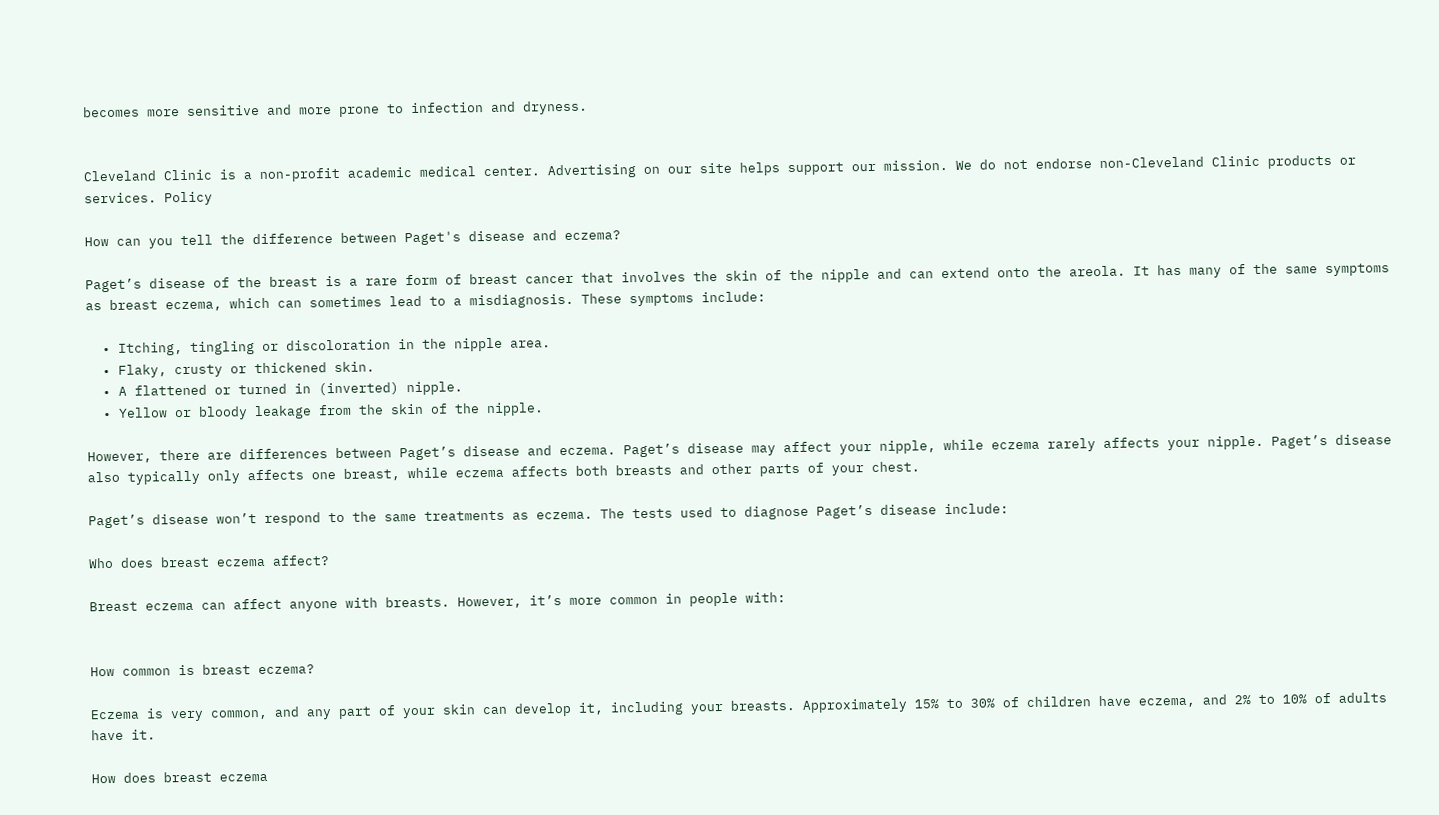becomes more sensitive and more prone to infection and dryness.


Cleveland Clinic is a non-profit academic medical center. Advertising on our site helps support our mission. We do not endorse non-Cleveland Clinic products or services. Policy

How can you tell the difference between Paget's disease and eczema?

Paget’s disease of the breast is a rare form of breast cancer that involves the skin of the nipple and can extend onto the areola. It has many of the same symptoms as breast eczema, which can sometimes lead to a misdiagnosis. These symptoms include:

  • Itching, tingling or discoloration in the nipple area.
  • Flaky, crusty or thickened skin.
  • A flattened or turned in (inverted) nipple.
  • Yellow or bloody leakage from the skin of the nipple.

However, there are differences between Paget’s disease and eczema. Paget’s disease may affect your nipple, while eczema rarely affects your nipple. Paget’s disease also typically only affects one breast, while eczema affects both breasts and other parts of your chest.

Paget’s disease won’t respond to the same treatments as eczema. The tests used to diagnose Paget’s disease include:

Who does breast eczema affect?

Breast eczema can affect anyone with breasts. However, it’s more common in people with:


How common is breast eczema?

Eczema is very common, and any part of your skin can develop it, including your breasts. Approximately 15% to 30% of children have eczema, and 2% to 10% of adults have it.

How does breast eczema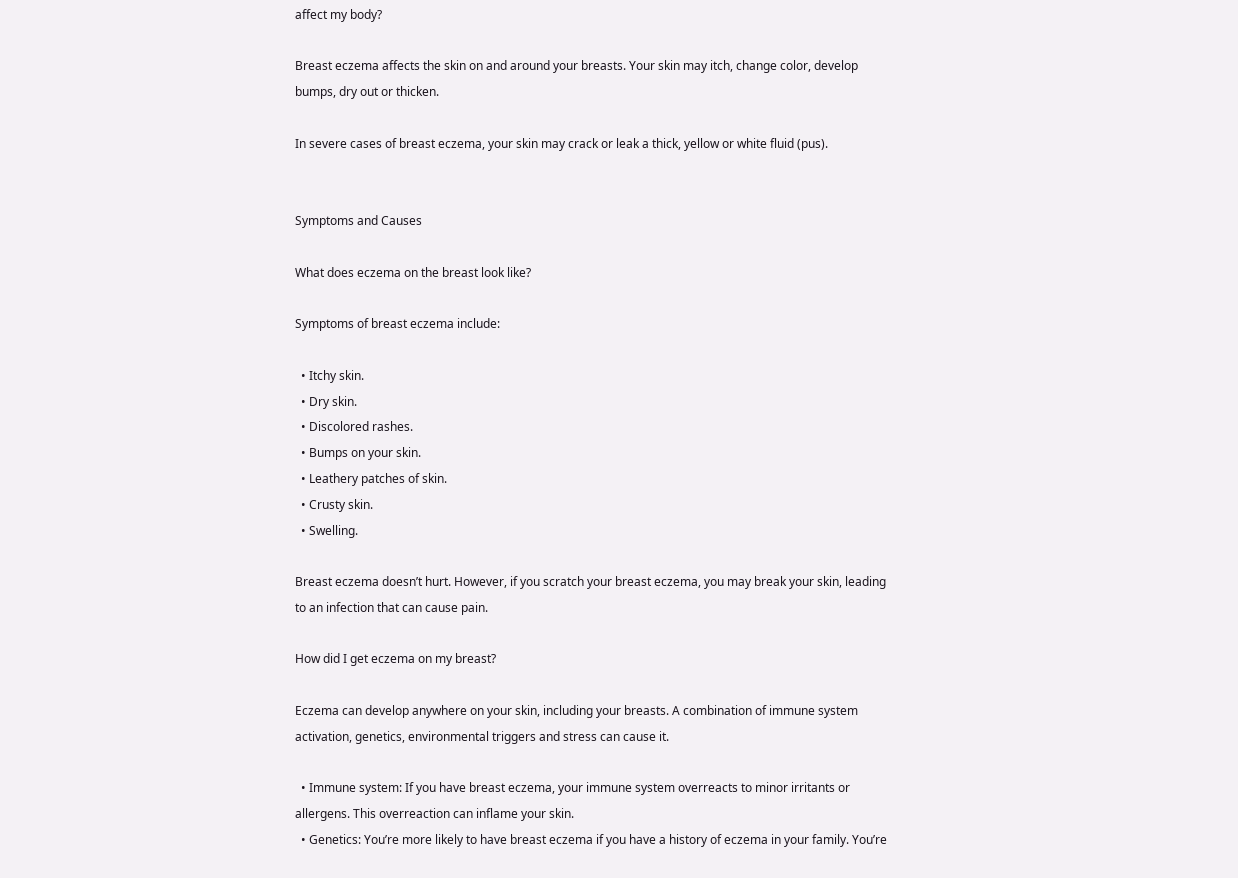affect my body?

Breast eczema affects the skin on and around your breasts. Your skin may itch, change color, develop bumps, dry out or thicken.

In severe cases of breast eczema, your skin may crack or leak a thick, yellow or white fluid (pus).


Symptoms and Causes

What does eczema on the breast look like?

Symptoms of breast eczema include:

  • Itchy skin.
  • Dry skin.
  • Discolored rashes.
  • Bumps on your skin.
  • Leathery patches of skin.
  • Crusty skin.
  • Swelling.

Breast eczema doesn’t hurt. However, if you scratch your breast eczema, you may break your skin, leading to an infection that can cause pain.

How did I get eczema on my breast?

Eczema can develop anywhere on your skin, including your breasts. A combination of immune system activation, genetics, environmental triggers and stress can cause it.

  • Immune system: If you have breast eczema, your immune system overreacts to minor irritants or allergens. This overreaction can inflame your skin.
  • Genetics: You’re more likely to have breast eczema if you have a history of eczema in your family. You’re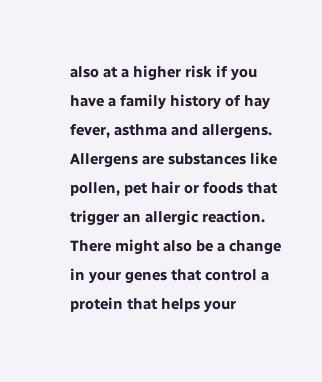also at a higher risk if you have a family history of hay fever, asthma and allergens. Allergens are substances like pollen, pet hair or foods that trigger an allergic reaction. There might also be a change in your genes that control a protein that helps your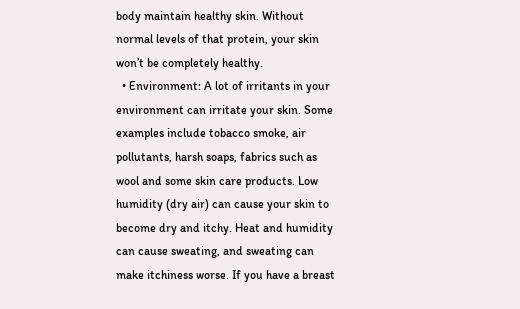body maintain healthy skin. Without normal levels of that protein, your skin won’t be completely healthy.
  • Environment: A lot of irritants in your environment can irritate your skin. Some examples include tobacco smoke, air pollutants, harsh soaps, fabrics such as wool and some skin care products. Low humidity (dry air) can cause your skin to become dry and itchy. Heat and humidity can cause sweating, and sweating can make itchiness worse. If you have a breast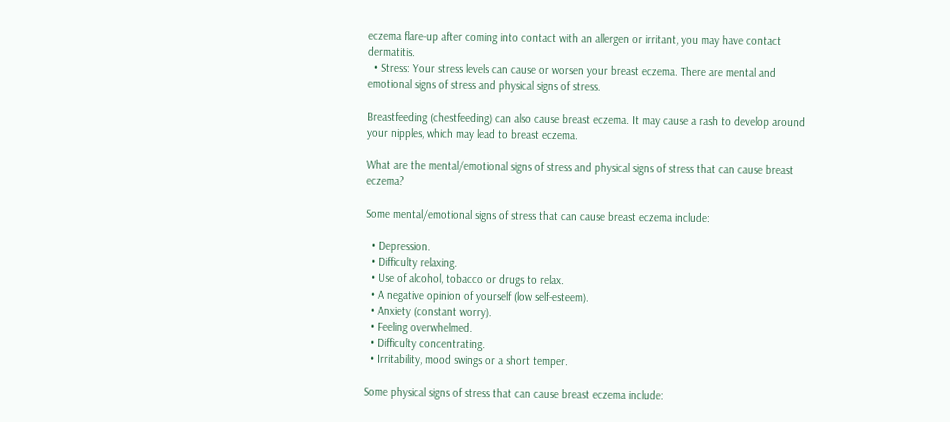eczema flare-up after coming into contact with an allergen or irritant, you may have contact dermatitis.
  • Stress: Your stress levels can cause or worsen your breast eczema. There are mental and emotional signs of stress and physical signs of stress.

Breastfeeding (chestfeeding) can also cause breast eczema. It may cause a rash to develop around your nipples, which may lead to breast eczema.

What are the mental/emotional signs of stress and physical signs of stress that can cause breast eczema?

Some mental/emotional signs of stress that can cause breast eczema include:

  • Depression.
  • Difficulty relaxing.
  • Use of alcohol, tobacco or drugs to relax.
  • A negative opinion of yourself (low self-esteem).
  • Anxiety (constant worry).
  • Feeling overwhelmed.
  • Difficulty concentrating.
  • Irritability, mood swings or a short temper.

Some physical signs of stress that can cause breast eczema include: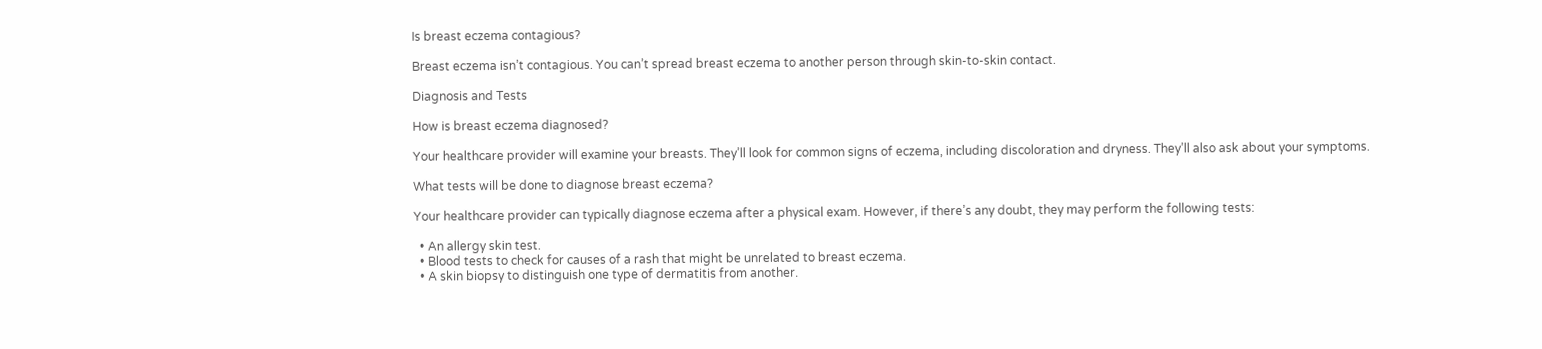Is breast eczema contagious?

Breast eczema isn’t contagious. You can’t spread breast eczema to another person through skin-to-skin contact.

Diagnosis and Tests

How is breast eczema diagnosed?

Your healthcare provider will examine your breasts. They’ll look for common signs of eczema, including discoloration and dryness. They’ll also ask about your symptoms.

What tests will be done to diagnose breast eczema?

Your healthcare provider can typically diagnose eczema after a physical exam. However, if there’s any doubt, they may perform the following tests:

  • An allergy skin test.
  • Blood tests to check for causes of a rash that might be unrelated to breast eczema.
  • A skin biopsy to distinguish one type of dermatitis from another.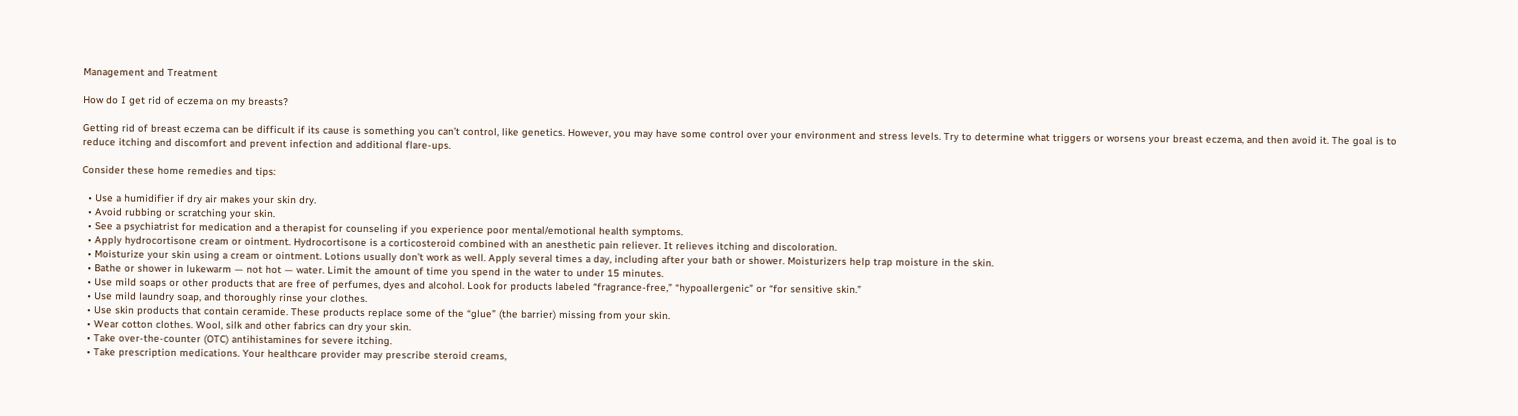Management and Treatment

How do I get rid of eczema on my breasts?

Getting rid of breast eczema can be difficult if its cause is something you can’t control, like genetics. However, you may have some control over your environment and stress levels. Try to determine what triggers or worsens your breast eczema, and then avoid it. The goal is to reduce itching and discomfort and prevent infection and additional flare-ups.

Consider these home remedies and tips:

  • Use a humidifier if dry air makes your skin dry.
  • Avoid rubbing or scratching your skin.
  • See a psychiatrist for medication and a therapist for counseling if you experience poor mental/emotional health symptoms.
  • Apply hydrocortisone cream or ointment. Hydrocortisone is a corticosteroid combined with an anesthetic pain reliever. It relieves itching and discoloration.
  • Moisturize your skin using a cream or ointment. Lotions usually don’t work as well. Apply several times a day, including after your bath or shower. Moisturizers help trap moisture in the skin.
  • Bathe or shower in lukewarm — not hot — water. Limit the amount of time you spend in the water to under 15 minutes.
  • Use mild soaps or other products that are free of perfumes, dyes and alcohol. Look for products labeled “fragrance-free,” “hypoallergenic” or “for sensitive skin.”
  • Use mild laundry soap, and thoroughly rinse your clothes.
  • Use skin products that contain ceramide. These products replace some of the “glue” (the barrier) missing from your skin.
  • Wear cotton clothes. Wool, silk and other fabrics can dry your skin.
  • Take over-the-counter (OTC) antihistamines for severe itching.
  • Take prescription medications. Your healthcare provider may prescribe steroid creams,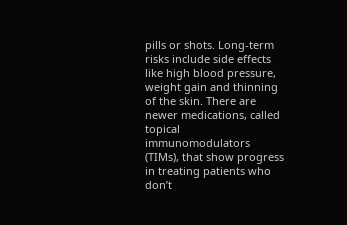pills or shots. Long-term risks include side effects like high blood pressure, weight gain and thinning of the skin. There are newer medications, called topical immunomodulators (TIMs), that show progress in treating patients who don’t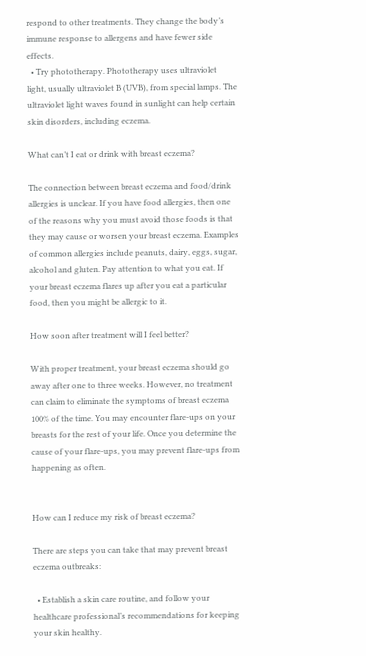respond to other treatments. They change the body’s immune response to allergens and have fewer side effects.
  • Try phototherapy. Phototherapy uses ultraviolet light, usually ultraviolet B (UVB), from special lamps. The ultraviolet light waves found in sunlight can help certain skin disorders, including eczema.

What can’t I eat or drink with breast eczema?

The connection between breast eczema and food/drink allergies is unclear. If you have food allergies, then one of the reasons why you must avoid those foods is that they may cause or worsen your breast eczema. Examples of common allergies include peanuts, dairy, eggs, sugar, alcohol and gluten. Pay attention to what you eat. If your breast eczema flares up after you eat a particular food, then you might be allergic to it.

How soon after treatment will I feel better?

With proper treatment, your breast eczema should go away after one to three weeks. However, no treatment can claim to eliminate the symptoms of breast eczema 100% of the time. You may encounter flare-ups on your breasts for the rest of your life. Once you determine the cause of your flare-ups, you may prevent flare-ups from happening as often.


How can I reduce my risk of breast eczema?

There are steps you can take that may prevent breast eczema outbreaks:

  • Establish a skin care routine, and follow your healthcare professional’s recommendations for keeping your skin healthy.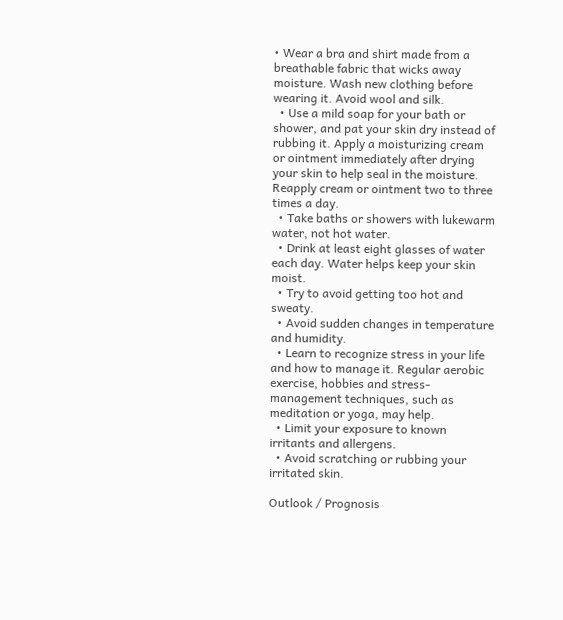• Wear a bra and shirt made from a breathable fabric that wicks away moisture. Wash new clothing before wearing it. Avoid wool and silk.
  • Use a mild soap for your bath or shower, and pat your skin dry instead of rubbing it. Apply a moisturizing cream or ointment immediately after drying your skin to help seal in the moisture. Reapply cream or ointment two to three times a day.
  • Take baths or showers with lukewarm water, not hot water.
  • Drink at least eight glasses of water each day. Water helps keep your skin moist.
  • Try to avoid getting too hot and sweaty.
  • Avoid sudden changes in temperature and humidity.
  • Learn to recognize stress in your life and how to manage it. Regular aerobic exercise, hobbies and stress-management techniques, such as meditation or yoga, may help.
  • Limit your exposure to known irritants and allergens.
  • Avoid scratching or rubbing your irritated skin.

Outlook / Prognosis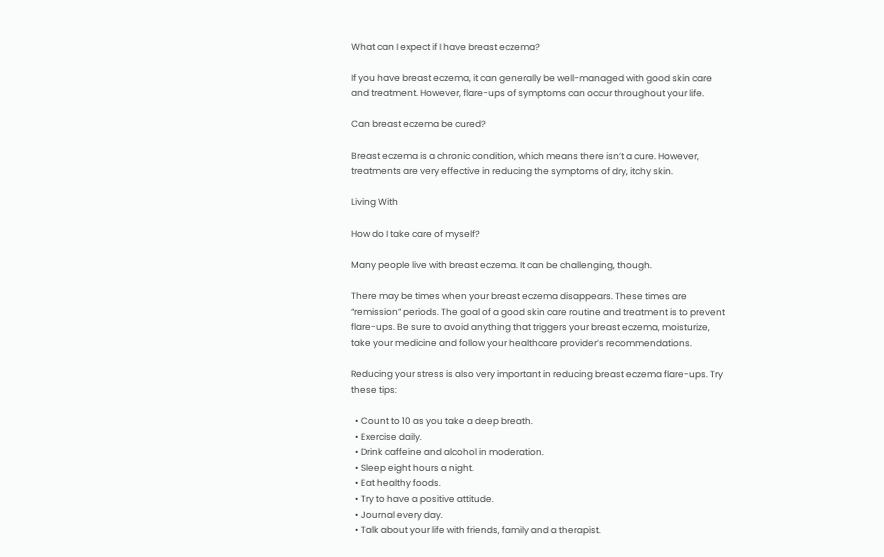What can I expect if I have breast eczema?

If you have breast eczema, it can generally be well-managed with good skin care and treatment. However, flare-ups of symptoms can occur throughout your life.

Can breast eczema be cured?

Breast eczema is a chronic condition, which means there isn’t a cure. However, treatments are very effective in reducing the symptoms of dry, itchy skin.

Living With

How do I take care of myself?

Many people live with breast eczema. It can be challenging, though.

There may be times when your breast eczema disappears. These times are “remission” periods. The goal of a good skin care routine and treatment is to prevent flare-ups. Be sure to avoid anything that triggers your breast eczema, moisturize, take your medicine and follow your healthcare provider’s recommendations.

Reducing your stress is also very important in reducing breast eczema flare-ups. Try these tips:

  • Count to 10 as you take a deep breath.
  • Exercise daily.
  • Drink caffeine and alcohol in moderation.
  • Sleep eight hours a night.
  • Eat healthy foods.
  • Try to have a positive attitude.
  • Journal every day.
  • Talk about your life with friends, family and a therapist.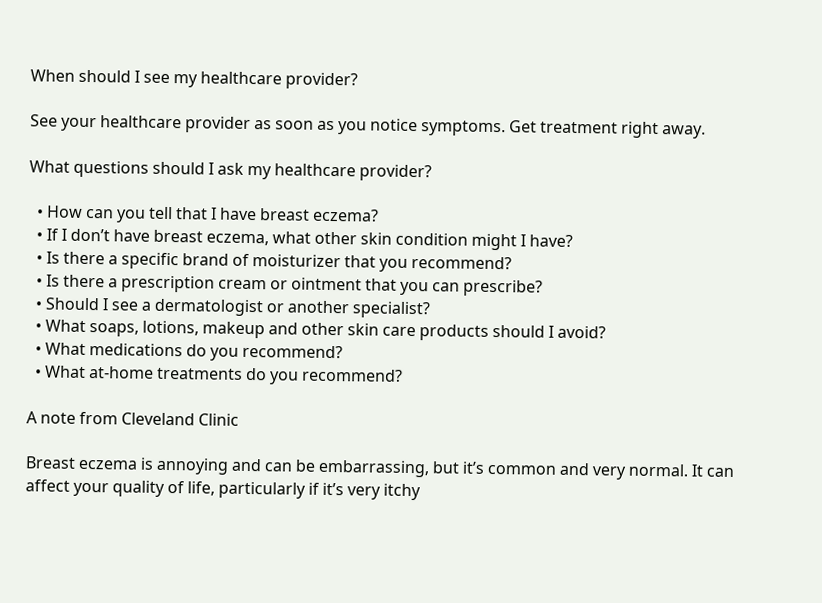When should I see my healthcare provider?

See your healthcare provider as soon as you notice symptoms. Get treatment right away.

What questions should I ask my healthcare provider?

  • How can you tell that I have breast eczema?
  • If I don’t have breast eczema, what other skin condition might I have?
  • Is there a specific brand of moisturizer that you recommend?
  • Is there a prescription cream or ointment that you can prescribe?
  • Should I see a dermatologist or another specialist?
  • What soaps, lotions, makeup and other skin care products should I avoid?
  • What medications do you recommend?
  • What at-home treatments do you recommend?

A note from Cleveland Clinic

Breast eczema is annoying and can be embarrassing, but it’s common and very normal. It can affect your quality of life, particularly if it’s very itchy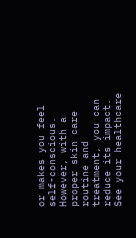or makes you feel self-conscious. However, with a proper skin care routine and treatment, you can reduce its impact. See your healthcare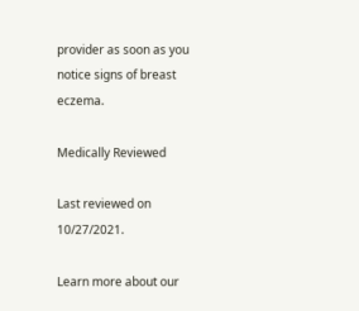provider as soon as you notice signs of breast eczema.

Medically Reviewed

Last reviewed on 10/27/2021.

Learn more about our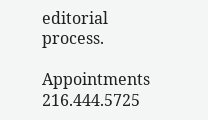editorial process.

Appointments 216.444.5725